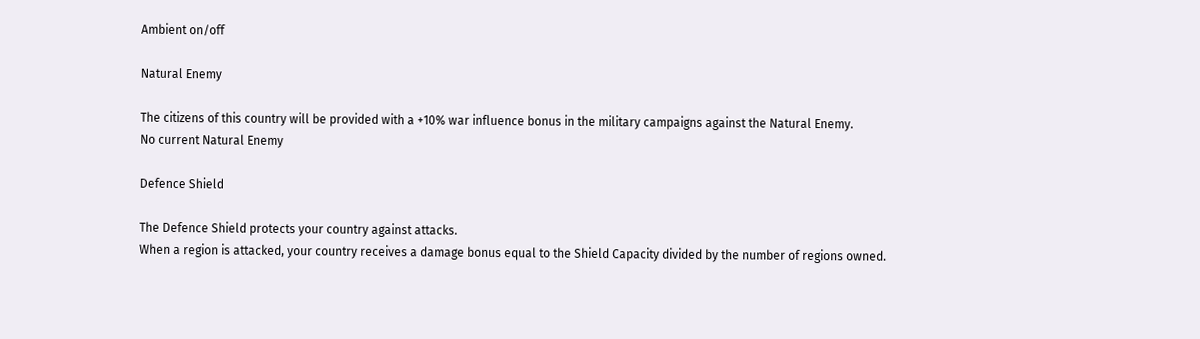Ambient on/off

Natural Enemy

The citizens of this country will be provided with a +10% war influence bonus in the military campaigns against the Natural Enemy.
No current Natural Enemy

Defence Shield

The Defence Shield protects your country against attacks.
When a region is attacked, your country receives a damage bonus equal to the Shield Capacity divided by the number of regions owned.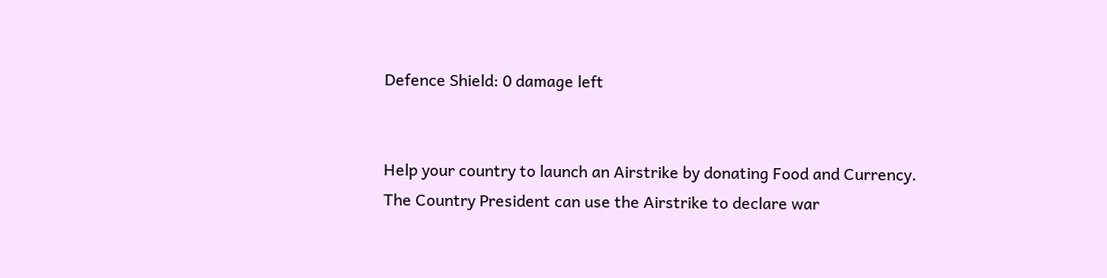Defence Shield: 0 damage left


Help your country to launch an Airstrike by donating Food and Currency.
The Country President can use the Airstrike to declare war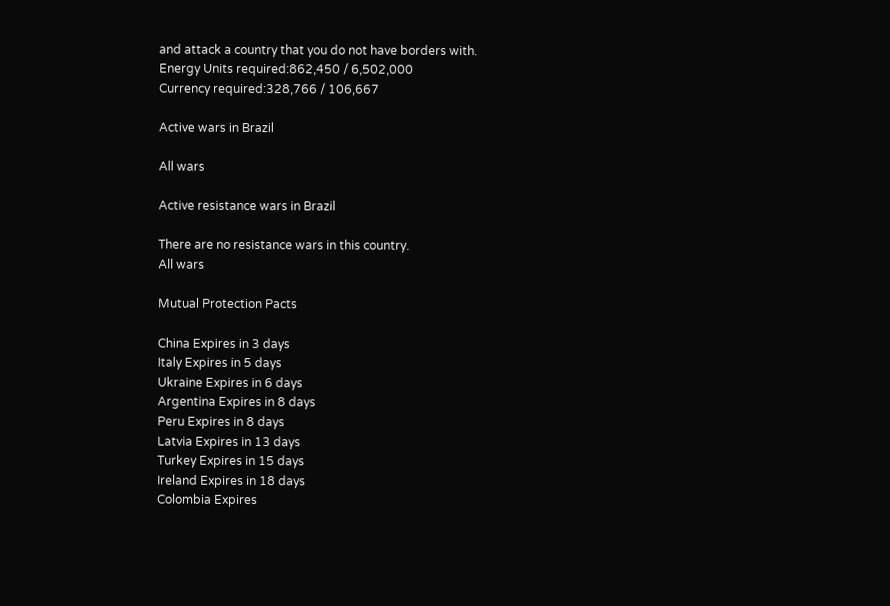and attack a country that you do not have borders with.
Energy Units required:862,450 / 6,502,000
Currency required:328,766 / 106,667

Active wars in Brazil

All wars

Active resistance wars in Brazil

There are no resistance wars in this country.
All wars

Mutual Protection Pacts

China Expires in 3 days
Italy Expires in 5 days
Ukraine Expires in 6 days
Argentina Expires in 8 days
Peru Expires in 8 days
Latvia Expires in 13 days
Turkey Expires in 15 days
Ireland Expires in 18 days
Colombia Expires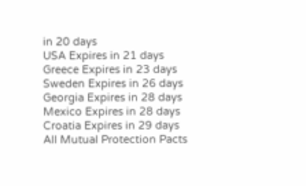in 20 days
USA Expires in 21 days
Greece Expires in 23 days
Sweden Expires in 26 days
Georgia Expires in 28 days
Mexico Expires in 28 days
Croatia Expires in 29 days
All Mutual Protection Pacts